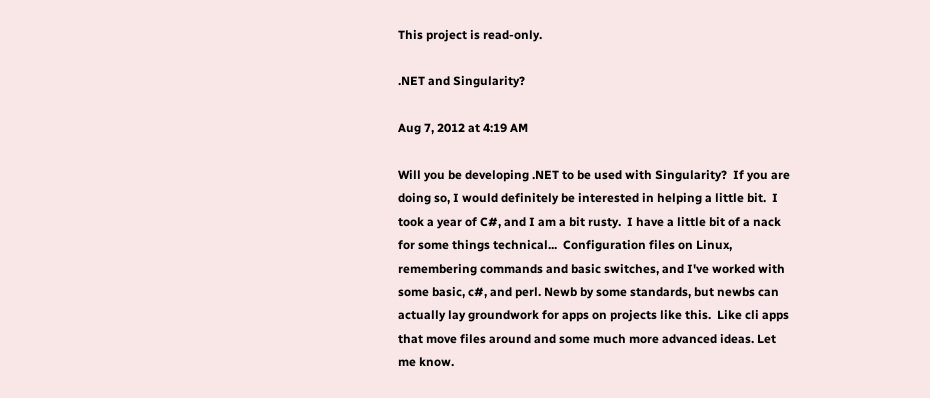This project is read-only.

.NET and Singularity?

Aug 7, 2012 at 4:19 AM

Will you be developing .NET to be used with Singularity?  If you are doing so, I would definitely be interested in helping a little bit.  I took a year of C#, and I am a bit rusty.  I have a little bit of a nack for some things technical...  Configuration files on Linux, remembering commands and basic switches, and I've worked with some basic, c#, and perl. Newb by some standards, but newbs can actually lay groundwork for apps on projects like this.  Like cli apps that move files around and some much more advanced ideas. Let me know.